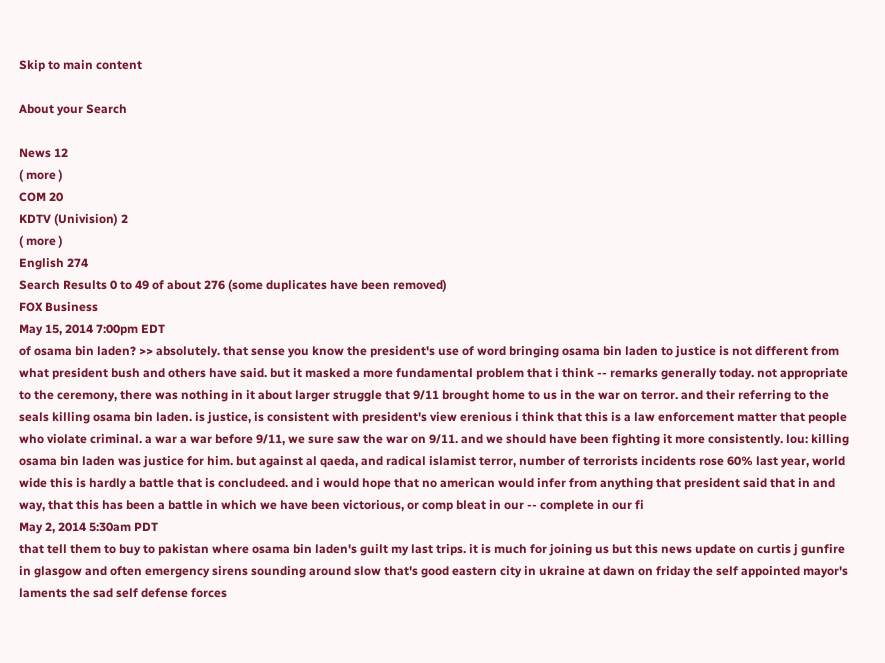Skip to main content

About your Search

News 12
( more )
COM 20
KDTV (Univision) 2
( more )
English 274
Search Results 0 to 49 of about 276 (some duplicates have been removed)
FOX Business
May 15, 2014 7:00pm EDT
of osama bin laden? >> absolutely. that sense you know the president's use of word bringing osama bin laden to justice is not different from what president bush and others have said. but it masked a more fundamental problem that i think -- remarks generally today. not appropriate to the ceremony, there was nothing in it about larger struggle that 9/11 brought home to us in the war on terror. and their referring to the seals killing osama bin laden. is justice, is consistent with president's view erenious i think that this is a law enforcement matter that people who violate criminal. a war a war before 9/11, we sure saw the war on 9/11. and we should have been fighting it more consistently. lou: killing osama bin laden was justice for him. but against al qaeda, and radical islamist terror, number of terrorists incidents rose 60% last year, world wide this is hardly a battle that is concludeed. and i would hope that no american would infer from anything that president said that in and way, that this has been a battle in which we have been victorious, or comp bleat in our -- complete in our fi
May 2, 2014 5:30am PDT
that tell them to buy to pakistan where osama bin laden's guilt my last trips. it is much for joining us but this news update on curtis j gunfire in glasgow and often emergency sirens sounding around slow that's good eastern city in ukraine at dawn on friday the self appointed mayor's laments the sad self defense forces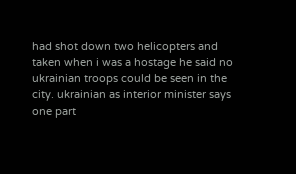had shot down two helicopters and taken when i was a hostage he said no ukrainian troops could be seen in the city. ukrainian as interior minister says one part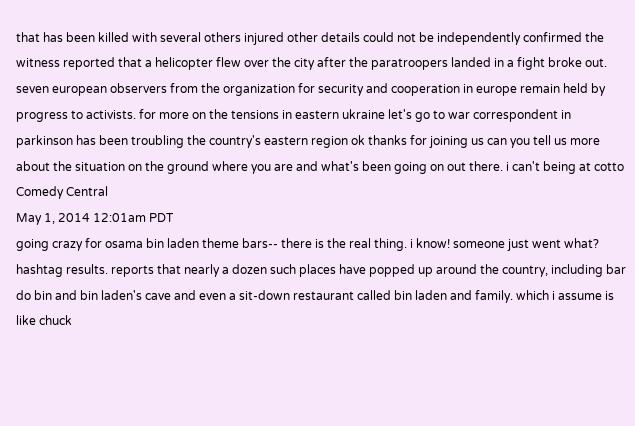that has been killed with several others injured other details could not be independently confirmed the witness reported that a helicopter flew over the city after the paratroopers landed in a fight broke out. seven european observers from the organization for security and cooperation in europe remain held by progress to activists. for more on the tensions in eastern ukraine let's go to war correspondent in parkinson has been troubling the country's eastern region ok thanks for joining us can you tell us more about the situation on the ground where you are and what's been going on out there. i can't being at cotto
Comedy Central
May 1, 2014 12:01am PDT
going crazy for osama bin laden theme bars-- there is the real thing. i know! someone just went what? hashtag results. reports that nearly a dozen such places have popped up around the country, including bar do bin and bin laden's cave and even a sit-down restaurant called bin laden and family. which i assume is like chuck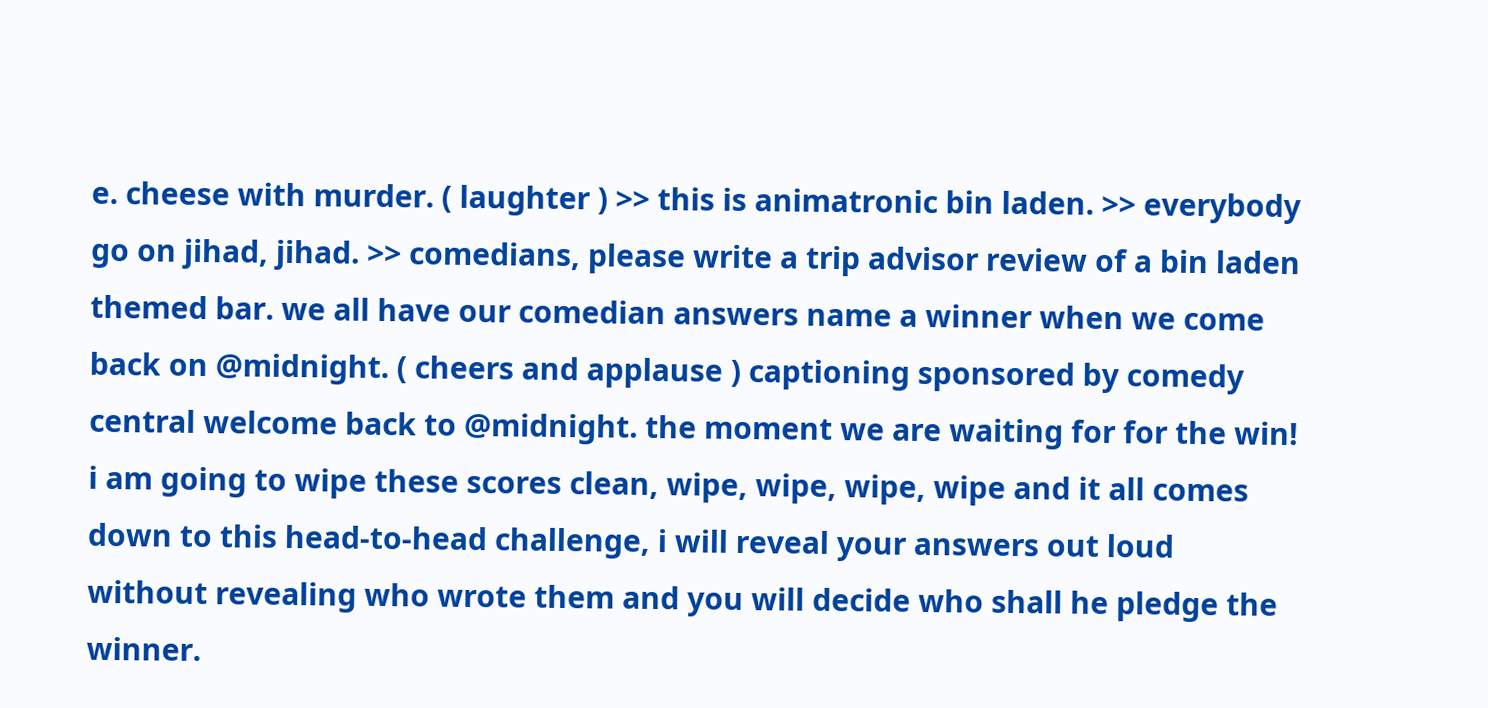e. cheese with murder. ( laughter ) >> this is animatronic bin laden. >> everybody go on jihad, jihad. >> comedians, please write a trip advisor review of a bin laden themed bar. we all have our comedian answers name a winner when we come back on @midnight. ( cheers and applause ) captioning sponsored by comedy central welcome back to @midnight. the moment we are waiting for for the win! i am going to wipe these scores clean, wipe, wipe, wipe, wipe and it all comes down to this head-to-head challenge, i will reveal your answers out loud without revealing who wrote them and you will decide who shall he pledge the winner.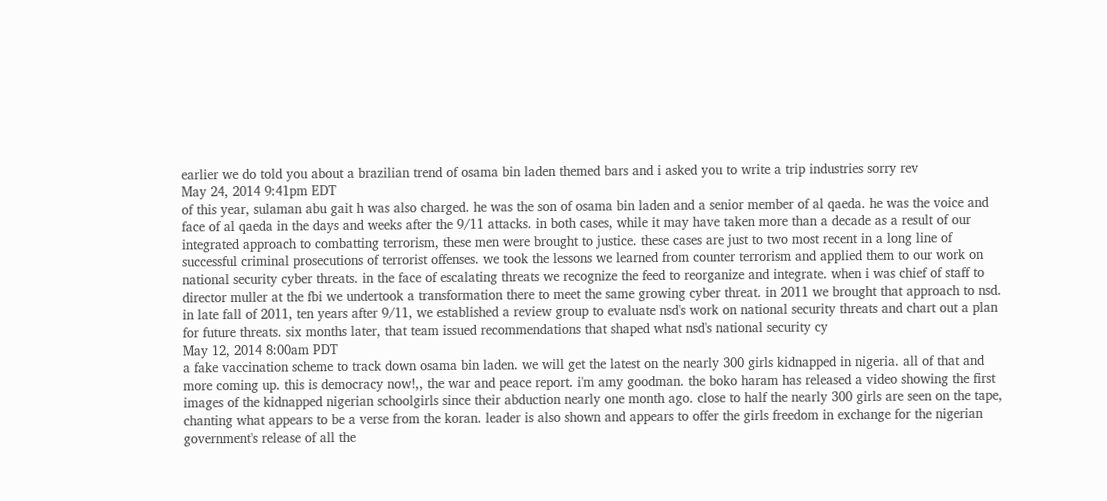earlier we do told you about a brazilian trend of osama bin laden themed bars and i asked you to write a trip industries sorry rev
May 24, 2014 9:41pm EDT
of this year, sulaman abu gait h was also charged. he was the son of osama bin laden and a senior member of al qaeda. he was the voice and face of al qaeda in the days and weeks after the 9/11 attacks. in both cases, while it may have taken more than a decade as a result of our integrated approach to combatting terrorism, these men were brought to justice. these cases are just to two most recent in a long line of successful criminal prosecutions of terrorist offenses. we took the lessons we learned from counter terrorism and applied them to our work on national security cyber threats. in the face of escalating threats we recognize the feed to reorganize and integrate. when i was chief of staff to director muller at the fbi we undertook a transformation there to meet the same growing cyber threat. in 2011 we brought that approach to nsd. in late fall of 2011, ten years after 9/11, we established a review group to evaluate nsd's work on national security threats and chart out a plan for future threats. six months later, that team issued recommendations that shaped what nsd's national security cy
May 12, 2014 8:00am PDT
a fake vaccination scheme to track down osama bin laden. we will get the latest on the nearly 300 girls kidnapped in nigeria. all of that and more coming up. this is democracy now!,, the war and peace report. i'm amy goodman. the boko haram has released a video showing the first images of the kidnapped nigerian schoolgirls since their abduction nearly one month ago. close to half the nearly 300 girls are seen on the tape, chanting what appears to be a verse from the koran. leader is also shown and appears to offer the girls freedom in exchange for the nigerian government's release of all the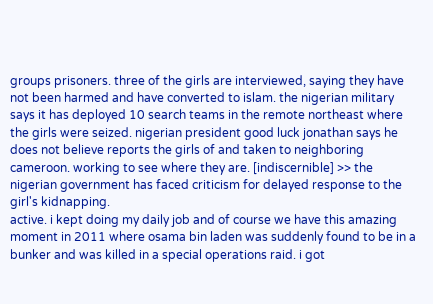groups prisoners. three of the girls are interviewed, saying they have not been harmed and have converted to islam. the nigerian military says it has deployed 10 search teams in the remote northeast where the girls were seized. nigerian president good luck jonathan says he does not believe reports the girls of and taken to neighboring cameroon. working to see where they are. [indiscernible] >> the nigerian government has faced criticism for delayed response to the girl's kidnapping.
active. i kept doing my daily job and of course we have this amazing moment in 2011 where osama bin laden was suddenly found to be in a bunker and was killed in a special operations raid. i got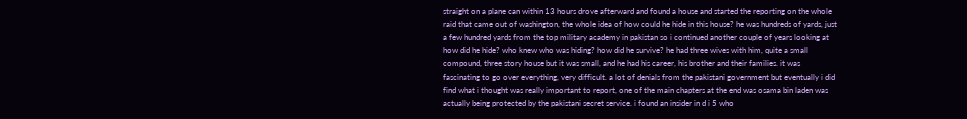straight on a plane can within 13 hours drove afterward and found a house and started the reporting on the whole raid that came out of washington, the whole idea of how could he hide in this house? he was hundreds of yards, just a few hundred yards from the top military academy in pakistan so i continued another couple of years looking at how did he hide? who knew who was hiding? how did he survive? he had three wives with him, quite a small compound, three story house but it was small, and he had his career, his brother and their families. it was fascinating to go over everything, very difficult. a lot of denials from the pakistani government but eventually i did find what i thought was really important to report, one of the main chapters at the end was osama bin laden was actually being protected by the pakistani secret service. i found an insider in d i 5 who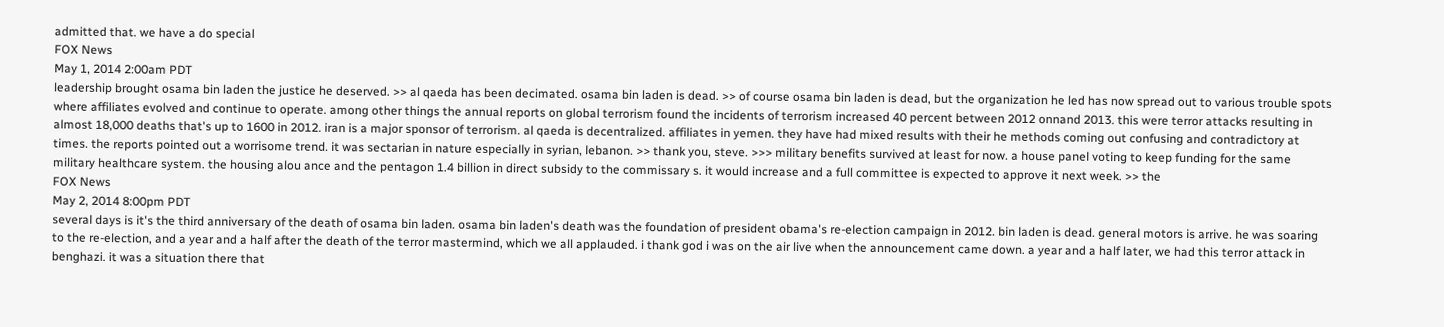admitted that. we have a do special
FOX News
May 1, 2014 2:00am PDT
leadership brought osama bin laden the justice he deserved. >> al qaeda has been decimated. osama bin laden is dead. >> of course osama bin laden is dead, but the organization he led has now spread out to various trouble spots where affiliates evolved and continue to operate. among other things the annual reports on global terrorism found the incidents of terrorism increased 40 percent between 2012 onnand 2013. this were terror attacks resulting in almost 18,000 deaths that's up to 1600 in 2012. iran is a major sponsor of terrorism. al qaeda is decentralized. affiliates in yemen. they have had mixed results with their he methods coming out confusing and contradictory at times. the reports pointed out a worrisome trend. it was sectarian in nature especially in syrian, lebanon. >> thank you, steve. >>> military benefits survived at least for now. a house panel voting to keep funding for the same military healthcare system. the housing alou ance and the pentagon 1.4 billion in direct subsidy to the commissary s. it would increase and a full committee is expected to approve it next week. >> the
FOX News
May 2, 2014 8:00pm PDT
several days is it's the third anniversary of the death of osama bin laden. osama bin laden's death was the foundation of president obama's re-election campaign in 2012. bin laden is dead. general motors is arrive. he was soaring to the re-election, and a year and a half after the death of the terror mastermind, which we all applauded. i thank god i was on the air live when the announcement came down. a year and a half later, we had this terror attack in benghazi. it was a situation there that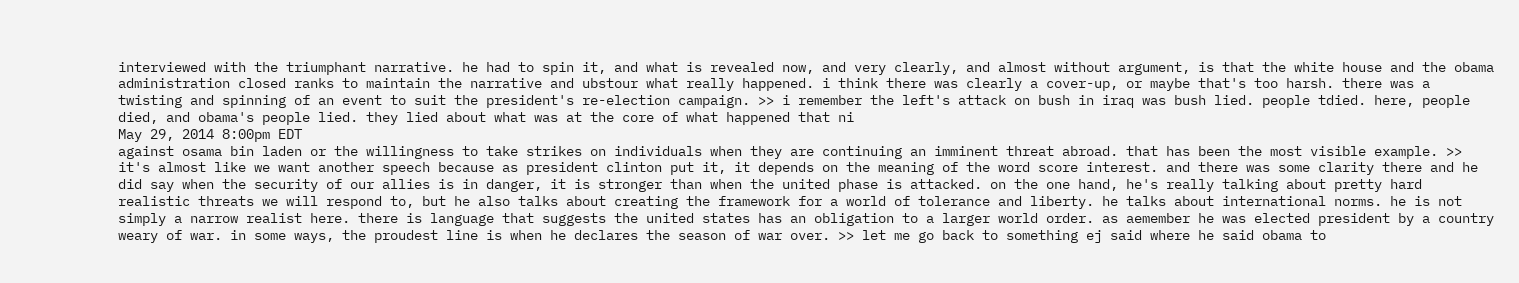interviewed with the triumphant narrative. he had to spin it, and what is revealed now, and very clearly, and almost without argument, is that the white house and the obama administration closed ranks to maintain the narrative and ubstour what really happened. i think there was clearly a cover-up, or maybe that's too harsh. there was a twisting and spinning of an event to suit the president's re-election campaign. >> i remember the left's attack on bush in iraq was bush lied. people tdied. here, people died, and obama's people lied. they lied about what was at the core of what happened that ni
May 29, 2014 8:00pm EDT
against osama bin laden or the willingness to take strikes on individuals when they are continuing an imminent threat abroad. that has been the most visible example. >> it's almost like we want another speech because as president clinton put it, it depends on the meaning of the word score interest. and there was some clarity there and he did say when the security of our allies is in danger, it is stronger than when the united phase is attacked. on the one hand, he's really talking about pretty hard realistic threats we will respond to, but he also talks about creating the framework for a world of tolerance and liberty. he talks about international norms. he is not simply a narrow realist here. there is language that suggests the united states has an obligation to a larger world order. as aemember he was elected president by a country weary of war. in some ways, the proudest line is when he declares the season of war over. >> let me go back to something ej said where he said obama to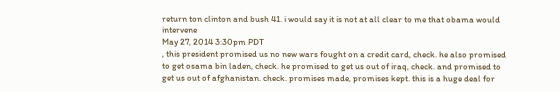return ton clinton and bush 41. i would say it is not at all clear to me that obama would intervene
May 27, 2014 3:30pm PDT
, this president promised us no new wars fought on a credit card, check. he also promised to get osama bin laden, check. he promised to get us out of iraq, check. and promised to get us out of afghanistan. check. promises made, promises kept. this is a huge deal for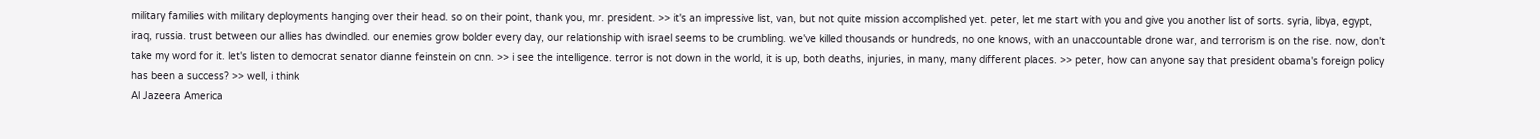military families with military deployments hanging over their head. so on their point, thank you, mr. president. >> it's an impressive list, van, but not quite mission accomplished yet. peter, let me start with you and give you another list of sorts. syria, libya, egypt, iraq, russia. trust between our allies has dwindled. our enemies grow bolder every day, our relationship with israel seems to be crumbling. we've killed thousands or hundreds, no one knows, with an unaccountable drone war, and terrorism is on the rise. now, don't take my word for it. let's listen to democrat senator dianne feinstein on cnn. >> i see the intelligence. terror is not down in the world, it is up, both deaths, injuries, in many, many different places. >> peter, how can anyone say that president obama's foreign policy has been a success? >> well, i think
Al Jazeera America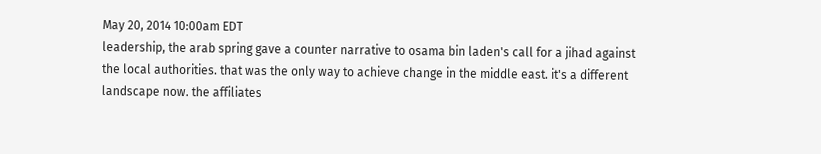May 20, 2014 10:00am EDT
leadership, the arab spring gave a counter narrative to osama bin laden's call for a jihad against the local authorities. that was the only way to achieve change in the middle east. it's a different landscape now. the affiliates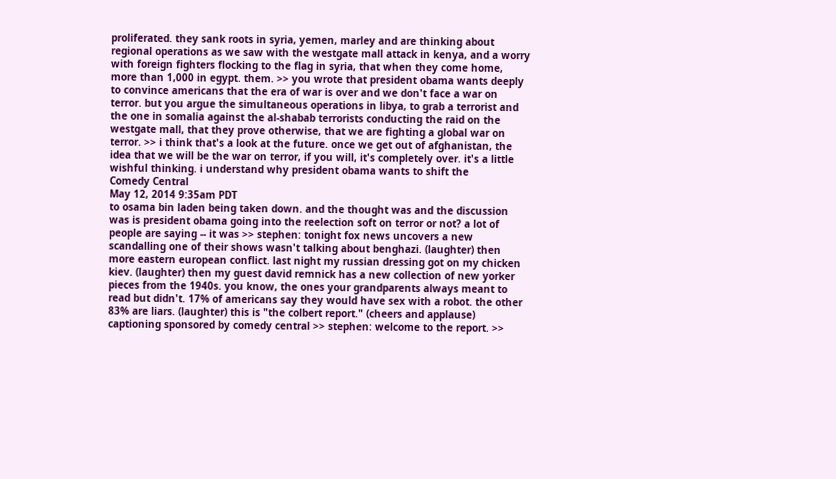proliferated. they sank roots in syria, yemen, marley and are thinking about regional operations as we saw with the westgate mall attack in kenya, and a worry with foreign fighters flocking to the flag in syria, that when they come home, more than 1,000 in egypt. them. >> you wrote that president obama wants deeply to convince americans that the era of war is over and we don't face a war on terror. but you argue the simultaneous operations in libya, to grab a terrorist and the one in somalia against the al-shabab terrorists conducting the raid on the westgate mall, that they prove otherwise, that we are fighting a global war on terror. >> i think that's a look at the future. once we get out of afghanistan, the idea that we will be the war on terror, if you will, it's completely over. it's a little wishful thinking. i understand why president obama wants to shift the
Comedy Central
May 12, 2014 9:35am PDT
to osama bin laden being taken down. and the thought was and the discussion was is president obama going into the reelection soft on terror or not? a lot of people are saying -- it was >> stephen: tonight fox news uncovers a new scandalling one of their shows wasn't talking about benghazi. (laughter) then more eastern european conflict. last night my russian dressing got on my chicken kiev. (laughter) then my guest david remnick has a new collection of new yorker pieces from the 1940s. you know, the ones your grandparents always meant to read but didn't. 17% of americans say they would have sex with a robot. the other 83% are liars. (laughter) this is "the colbert report." (cheers and applause) captioning sponsored by comedy central >> stephen: welcome to the report. >>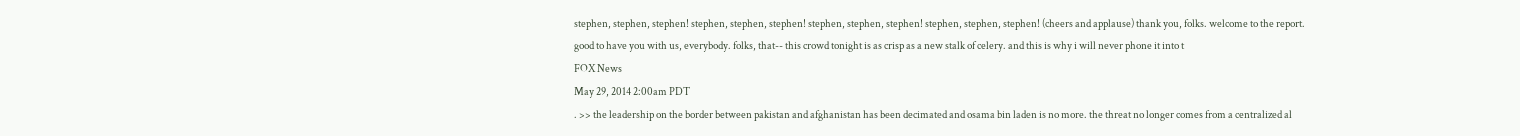stephen, stephen, stephen! stephen, stephen, stephen! stephen, stephen, stephen! stephen, stephen, stephen! (cheers and applause) thank you, folks. welcome to the report. good to have you with us, everybody. folks, that-- this crowd tonight is as crisp as a new stalk of celery. and this is why i will never phone it into t
FOX News
May 29, 2014 2:00am PDT
. >> the leadership on the border between pakistan and afghanistan has been decimated and osama bin laden is no more. the threat no longer comes from a centralized al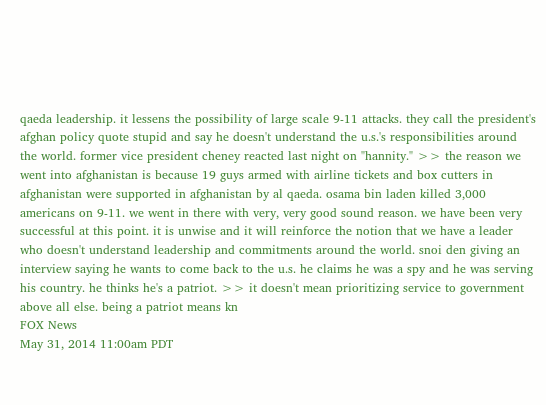qaeda leadership. it lessens the possibility of large scale 9-11 attacks. they call the president's afghan policy quote stupid and say he doesn't understand the u.s.'s responsibilities around the world. former vice president cheney reacted last night on "hannity." >> the reason we went into afghanistan is because 19 guys armed with airline tickets and box cutters in afghanistan were supported in afghanistan by al qaeda. osama bin laden killed 3,000 americans on 9-11. we went in there with very, very good sound reason. we have been very successful at this point. it is unwise and it will reinforce the notion that we have a leader who doesn't understand leadership and commitments around the world. snoi den giving an interview saying he wants to come back to the u.s. he claims he was a spy and he was serving his country. he thinks he's a patriot. >> it doesn't mean prioritizing service to government above all else. being a patriot means kn
FOX News
May 31, 2014 11:00am PDT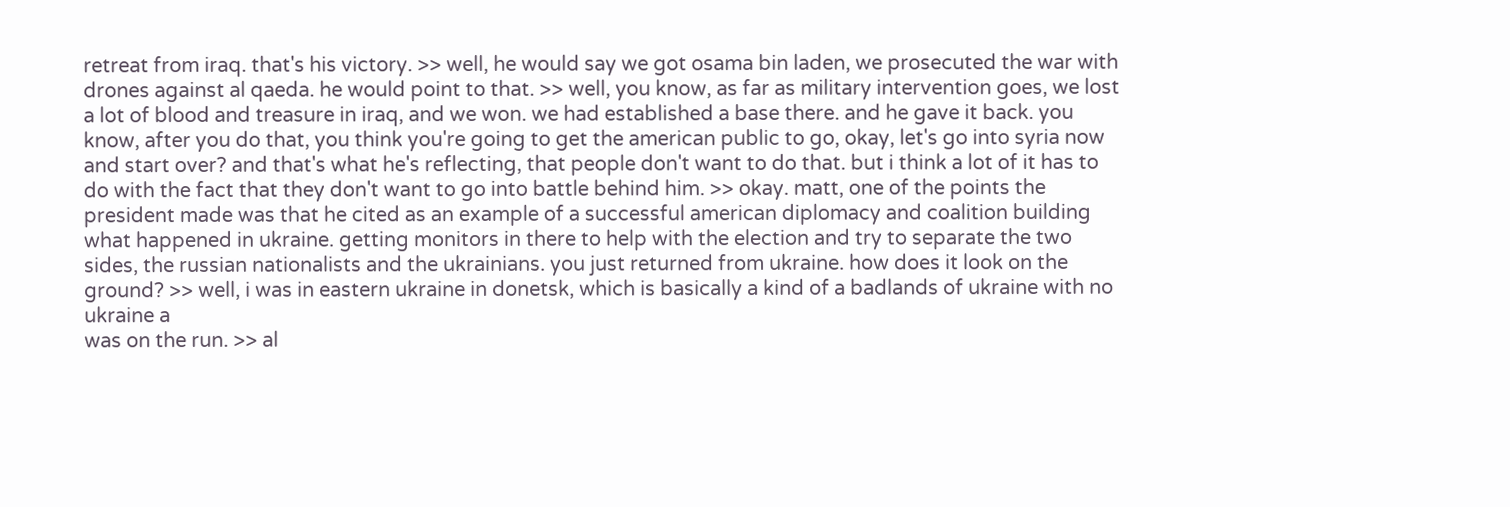retreat from iraq. that's his victory. >> well, he would say we got osama bin laden, we prosecuted the war with drones against al qaeda. he would point to that. >> well, you know, as far as military intervention goes, we lost a lot of blood and treasure in iraq, and we won. we had established a base there. and he gave it back. you know, after you do that, you think you're going to get the american public to go, okay, let's go into syria now and start over? and that's what he's reflecting, that people don't want to do that. but i think a lot of it has to do with the fact that they don't want to go into battle behind him. >> okay. matt, one of the points the president made was that he cited as an example of a successful american diplomacy and coalition building what happened in ukraine. getting monitors in there to help with the election and try to separate the two sides, the russian nationalists and the ukrainians. you just returned from ukraine. how does it look on the ground? >> well, i was in eastern ukraine in donetsk, which is basically a kind of a badlands of ukraine with no ukraine a
was on the run. >> al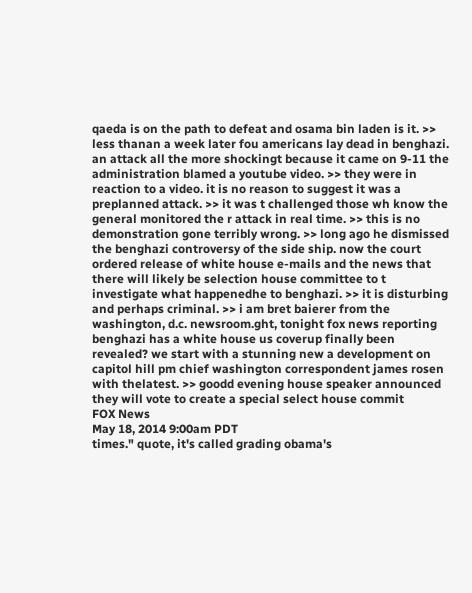qaeda is on the path to defeat and osama bin laden is it. >> less thanan a week later fou americans lay dead in benghazi. an attack all the more shockingt because it came on 9-11 the administration blamed a youtube video. >> they were in reaction to a video. it is no reason to suggest it was a preplanned attack. >> it was t challenged those wh know the general monitored the r attack in real time. >> this is no demonstration gone terribly wrong. >> long ago he dismissed the benghazi controversy of the side ship. now the court ordered release of white house e-mails and the news that there will likely be selection house committee to t investigate what happenedhe to benghazi. >> it is disturbing and perhaps criminal. >> i am bret baierer from the washington, d.c. newsroom.ght, tonight fox news reporting benghazi has a white house us coverup finally been revealed? we start with a stunning new a development on capitol hill pm chief washington correspondent james rosen with thelatest. >> goodd evening house speaker announced they will vote to create a special select house commit
FOX News
May 18, 2014 9:00am PDT
times." quote, it's called grading obama's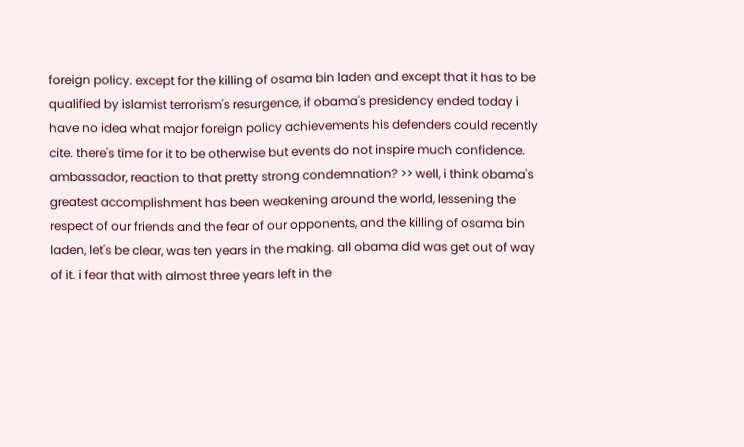foreign policy. except for the killing of osama bin laden and except that it has to be qualified by islamist terrorism's resurgence, if obama's presidency ended today i have no idea what major foreign policy achievements his defenders could recently cite. there's time for it to be otherwise but events do not inspire much confidence. ambassador, reaction to that pretty strong condemnation? >> well, i think obama's greatest accomplishment has been weakening around the world, lessening the respect of our friends and the fear of our opponents, and the killing of osama bin laden, let's be clear, was ten years in the making. all obama did was get out of way of it. i fear that with almost three years left in the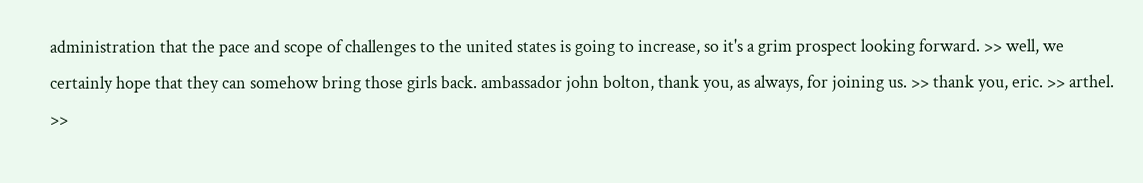administration that the pace and scope of challenges to the united states is going to increase, so it's a grim prospect looking forward. >> well, we certainly hope that they can somehow bring those girls back. ambassador john bolton, thank you, as always, for joining us. >> thank you, eric. >> arthel. >>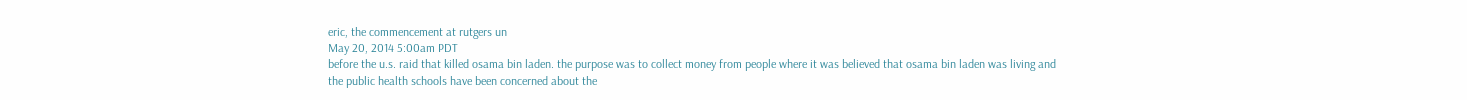eric, the commencement at rutgers un
May 20, 2014 5:00am PDT
before the u.s. raid that killed osama bin laden. the purpose was to collect money from people where it was believed that osama bin laden was living and the public health schools have been concerned about the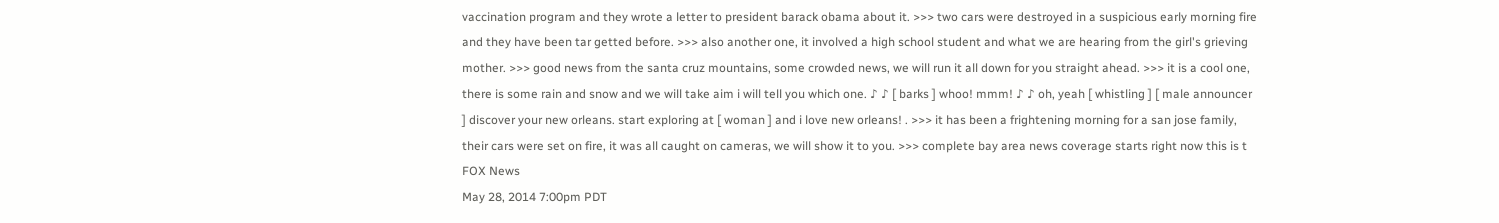vaccination program and they wrote a letter to president barack obama about it. >>> two cars were destroyed in a suspicious early morning fire and they have been tar getted before. >>> also another one, it involved a high school student and what we are hearing from the girl's grieving mother. >>> good news from the santa cruz mountains, some crowded news, we will run it all down for you straight ahead. >>> it is a cool one, there is some rain and snow and we will take aim i will tell you which one. ♪ ♪ [ barks ] whoo! mmm! ♪ ♪ oh, yeah [ whistling ] [ male announcer ] discover your new orleans. start exploring at [ woman ] and i love new orleans! . >>> it has been a frightening morning for a san jose family, their cars were set on fire, it was all caught on cameras, we will show it to you. >>> complete bay area news coverage starts right now this is t
FOX News
May 28, 2014 7:00pm PDT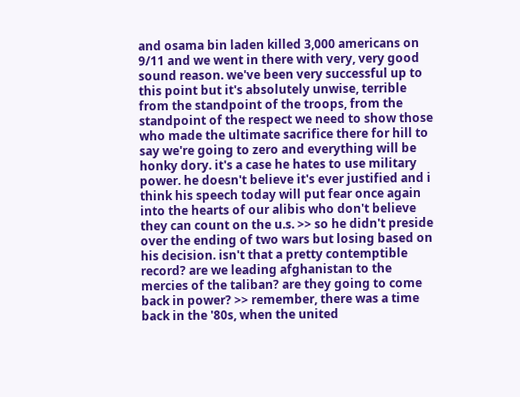and osama bin laden killed 3,000 americans on 9/11 and we went in there with very, very good sound reason. we've been very successful up to this point but it's absolutely unwise, terrible from the standpoint of the troops, from the standpoint of the respect we need to show those who made the ultimate sacrifice there for hill to say we're going to zero and everything will be honky dory. it's a case he hates to use military power. he doesn't believe it's ever justified and i think his speech today will put fear once again into the hearts of our alibis who don't believe they can count on the u.s. >> so he didn't preside over the ending of two wars but losing based on his decision. isn't that a pretty contemptible record? are we leading afghanistan to the mercies of the taliban? are they going to come back in power? >> remember, there was a time back in the '80s, when the united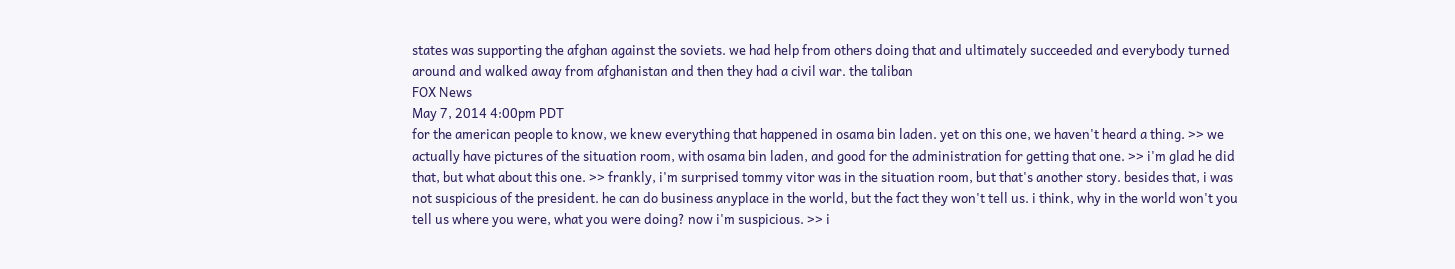states was supporting the afghan against the soviets. we had help from others doing that and ultimately succeeded and everybody turned around and walked away from afghanistan and then they had a civil war. the taliban
FOX News
May 7, 2014 4:00pm PDT
for the american people to know, we knew everything that happened in osama bin laden. yet on this one, we haven't heard a thing. >> we actually have pictures of the situation room, with osama bin laden, and good for the administration for getting that one. >> i'm glad he did that, but what about this one. >> frankly, i'm surprised tommy vitor was in the situation room, but that's another story. besides that, i was not suspicious of the president. he can do business anyplace in the world, but the fact they won't tell us. i think, why in the world won't you tell us where you were, what you were doing? now i'm suspicious. >> i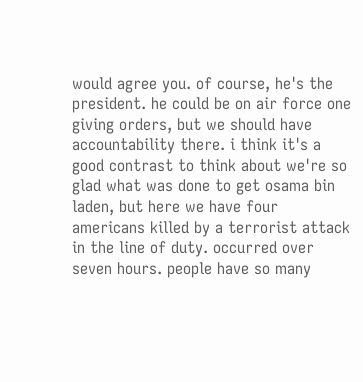would agree you. of course, he's the president. he could be on air force one giving orders, but we should have accountability there. i think it's a good contrast to think about we're so glad what was done to get osama bin laden, but here we have four americans killed by a terrorist attack in the line of duty. occurred over seven hours. people have so many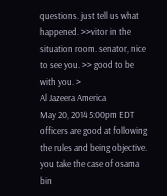questions. just tell us what happened. >>vitor in the situation room. senator, nice to see you. >> good to be with you. >
Al Jazeera America
May 20, 2014 5:00pm EDT
officers are good at following the rules and being objective. you take the case of osama bin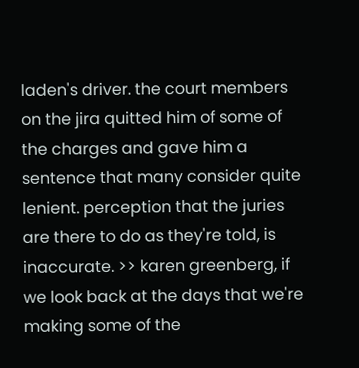laden's driver. the court members on the jira quitted him of some of the charges and gave him a sentence that many consider quite lenient. perception that the juries are there to do as they're told, is inaccurate. >> karen greenberg, if we look back at the days that we're making some of the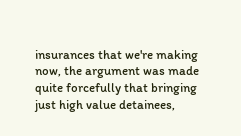insurances that we're making now, the argument was made quite forcefully that bringing just high value detainees,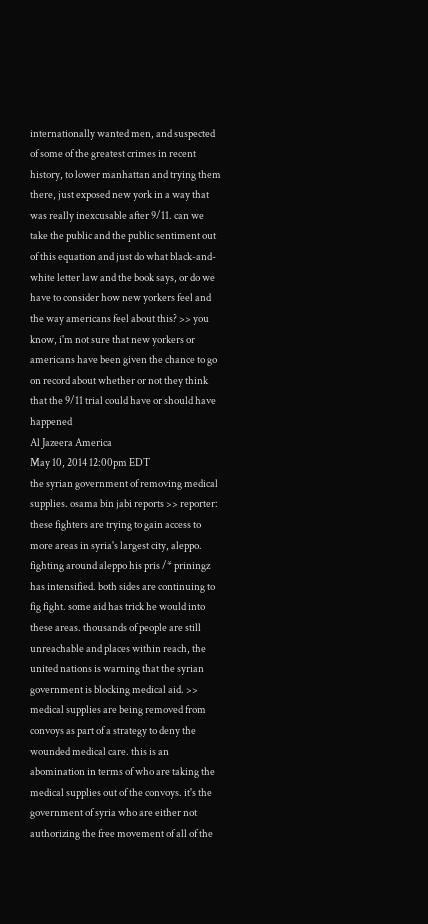internationally wanted men, and suspected of some of the greatest crimes in recent history, to lower manhattan and trying them there, just exposed new york in a way that was really inexcusable after 9/11. can we take the public and the public sentiment out of this equation and just do what black-and-white letter law and the book says, or do we have to consider how new yorkers feel and the way americans feel about this? >> you know, i'm not sure that new yorkers or americans have been given the chance to go on record about whether or not they think that the 9/11 trial could have or should have happened
Al Jazeera America
May 10, 2014 12:00pm EDT
the syrian government of removing medical supplies. osama bin jabi reports >> reporter: these fighters are trying to gain access to more areas in syria's largest city, aleppo. fighting around aleppo his pris /* priningz has intensified. both sides are continuing to fig fight. some aid has trick he would into these areas. thousands of people are still unreachable and places within reach, the united nations is warning that the syrian government is blocking medical aid. >> medical supplies are being removed from convoys as part of a strategy to deny the wounded medical care. this is an abomination in terms of who are taking the medical supplies out of the convoys. it's the government of syria who are either not authorizing the free movement of all of the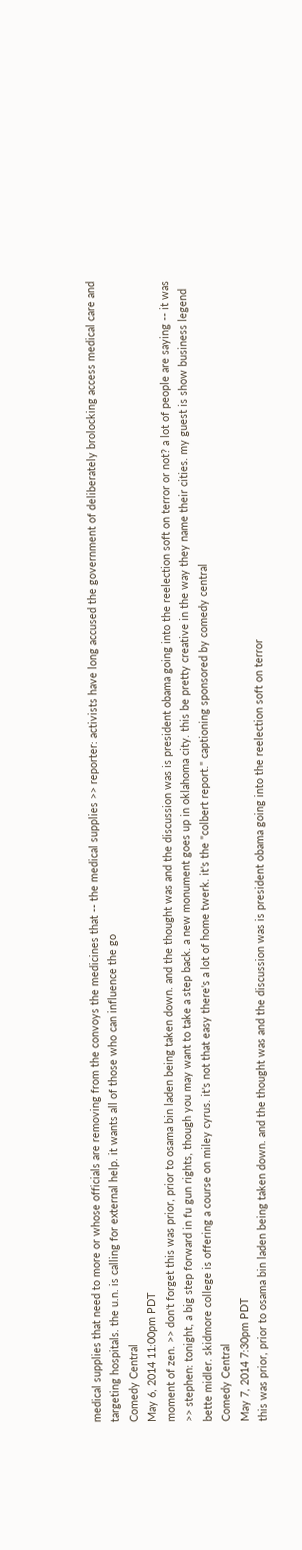medical supplies that need to more or whose officials are removing from the convoys the medicines that -- the medical supplies >> reporter: activists have long accused the government of deliberately brolocking access medical care and targeting hospitals. the u.n. is calling for external help. it wants all of those who can influence the go
Comedy Central
May 6, 2014 11:00pm PDT
moment of zen. >> don't forget this was prior, prior to osama bin laden being taken down. and the thought was and the discussion was is president obama going into the reelection soft on terror or not? a lot of people are saying -- it was >> stephen: tonight, a big step forward in fu gun rights, though you may want to take a step back. a new monument goes up in oklahoma city. this be pretty creative in the way they name their cities. my guest is show business legend bette midler. skidmore college is offering a course on miley cyrus. it's not that easy there's a lot of home twerk. it's the "colbert report." captioning sponsored by comedy central
Comedy Central
May 7, 2014 7:30pm PDT
this was prior, prior to osama bin laden being taken down. and the thought was and the discussion was is president obama going into the reelection soft on terror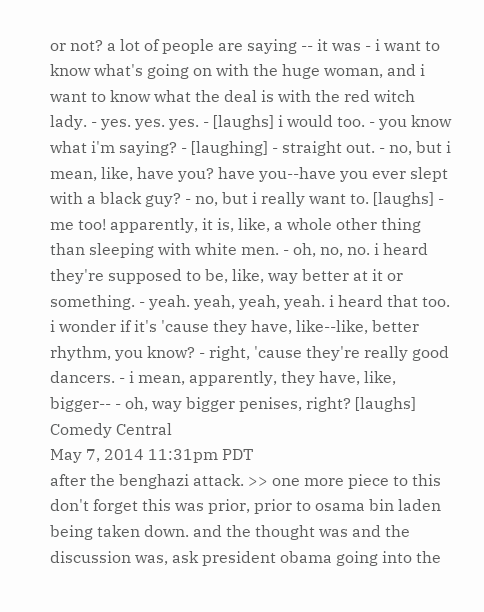or not? a lot of people are saying -- it was - i want to know what's going on with the huge woman, and i want to know what the deal is with the red witch lady. - yes. yes. yes. - [laughs] i would too. - you know what i'm saying? - [laughing] - straight out. - no, but i mean, like, have you? have you--have you ever slept with a black guy? - no, but i really want to. [laughs] - me too! apparently, it is, like, a whole other thing than sleeping with white men. - oh, no, no. i heard they're supposed to be, like, way better at it or something. - yeah. yeah, yeah, yeah. i heard that too. i wonder if it's 'cause they have, like--like, better rhythm, you know? - right, 'cause they're really good dancers. - i mean, apparently, they have, like, bigger-- - oh, way bigger penises, right? [laughs]
Comedy Central
May 7, 2014 11:31pm PDT
after the benghazi attack. >> one more piece to this don't forget this was prior, prior to osama bin laden being taken down. and the thought was and the discussion was, ask president obama going into the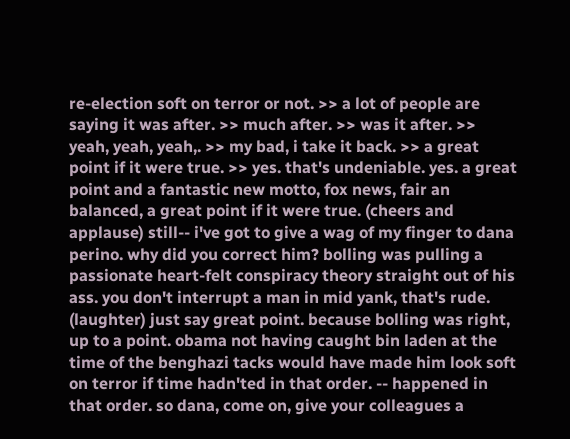re-election soft on terror or not. >> a lot of people are saying it was after. >> much after. >> was it after. >> yeah, yeah, yeah,. >> my bad, i take it back. >> a great point if it were true. >> yes. that's undeniable. yes. a great point and a fantastic new motto, fox news, fair an balanced, a great point if it were true. (cheers and applause) still-- i've got to give a wag of my finger to dana perino. why did you correct him? bolling was pulling a passionate heart-felt conspiracy theory straight out of his ass. you don't interrupt a man in mid yank, that's rude. (laughter) just say great point. because bolling was right, up to a point. obama not having caught bin laden at the time of the benghazi tacks would have made him look soft on terror if time hadn'ted in that order. -- happened in that order. so dana, come on, give your colleagues a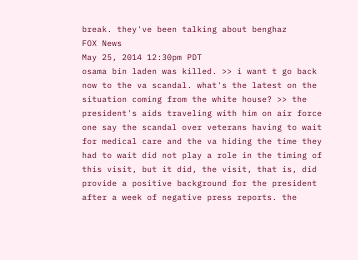break. they've been talking about benghaz
FOX News
May 25, 2014 12:30pm PDT
osama bin laden was killed. >> i want t go back now to the va scandal. what's the latest on the situation coming from the white house? >> the president's aids traveling with him on air force one say the scandal over veterans having to wait for medical care and the va hiding the time they had to wait did not play a role in the timing of this visit, but it did, the visit, that is, did provide a positive background for the president after a week of negative press reports. the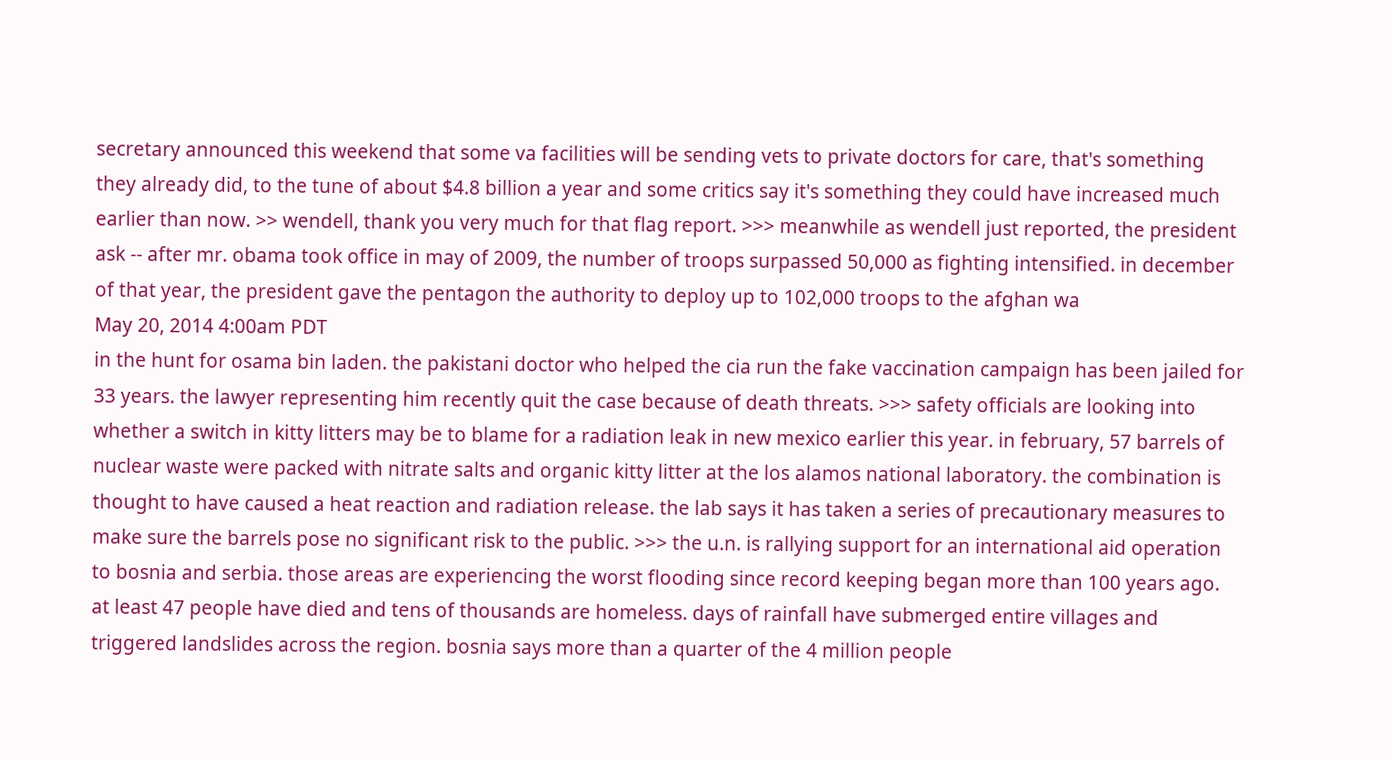secretary announced this weekend that some va facilities will be sending vets to private doctors for care, that's something they already did, to the tune of about $4.8 billion a year and some critics say it's something they could have increased much earlier than now. >> wendell, thank you very much for that flag report. >>> meanwhile as wendell just reported, the president ask -- after mr. obama took office in may of 2009, the number of troops surpassed 50,000 as fighting intensified. in december of that year, the president gave the pentagon the authority to deploy up to 102,000 troops to the afghan wa
May 20, 2014 4:00am PDT
in the hunt for osama bin laden. the pakistani doctor who helped the cia run the fake vaccination campaign has been jailed for 33 years. the lawyer representing him recently quit the case because of death threats. >>> safety officials are looking into whether a switch in kitty litters may be to blame for a radiation leak in new mexico earlier this year. in february, 57 barrels of nuclear waste were packed with nitrate salts and organic kitty litter at the los alamos national laboratory. the combination is thought to have caused a heat reaction and radiation release. the lab says it has taken a series of precautionary measures to make sure the barrels pose no significant risk to the public. >>> the u.n. is rallying support for an international aid operation to bosnia and serbia. those areas are experiencing the worst flooding since record keeping began more than 100 years ago. at least 47 people have died and tens of thousands are homeless. days of rainfall have submerged entire villages and triggered landslides across the region. bosnia says more than a quarter of the 4 million people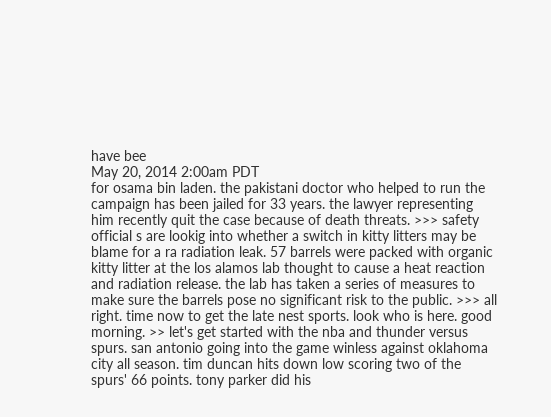have bee
May 20, 2014 2:00am PDT
for osama bin laden. the pakistani doctor who helped to run the campaign has been jailed for 33 years. the lawyer representing him recently quit the case because of death threats. >>> safety official s are lookig into whether a switch in kitty litters may be blame for a ra radiation leak. 57 barrels were packed with organic kitty litter at the los alamos lab thought to cause a heat reaction and radiation release. the lab has taken a series of measures to make sure the barrels pose no significant risk to the public. >>> all right. time now to get the late nest sports. look who is here. good morning. >> let's get started with the nba and thunder versus spurs. san antonio going into the game winless against oklahoma city all season. tim duncan hits down low scoring two of the spurs' 66 points. tony parker did his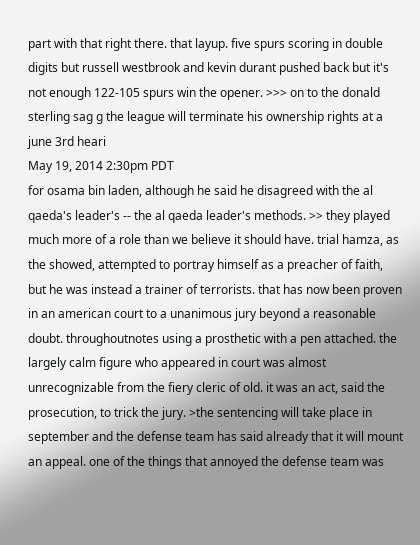part with that right there. that layup. five spurs scoring in double digits but russell westbrook and kevin durant pushed back but it's not enough 122-105 spurs win the opener. >>> on to the donald sterling sag g the league will terminate his ownership rights at a june 3rd heari
May 19, 2014 2:30pm PDT
for osama bin laden, although he said he disagreed with the al qaeda's leader's -- the al qaeda leader's methods. >> they played much more of a role than we believe it should have. trial hamza, as the showed, attempted to portray himself as a preacher of faith, but he was instead a trainer of terrorists. that has now been proven in an american court to a unanimous jury beyond a reasonable doubt. throughoutnotes using a prosthetic with a pen attached. the largely calm figure who appeared in court was almost unrecognizable from the fiery cleric of old. it was an act, said the prosecution, to trick the jury. >the sentencing will take place in september and the defense team has said already that it will mount an appeal. one of the things that annoyed the defense team was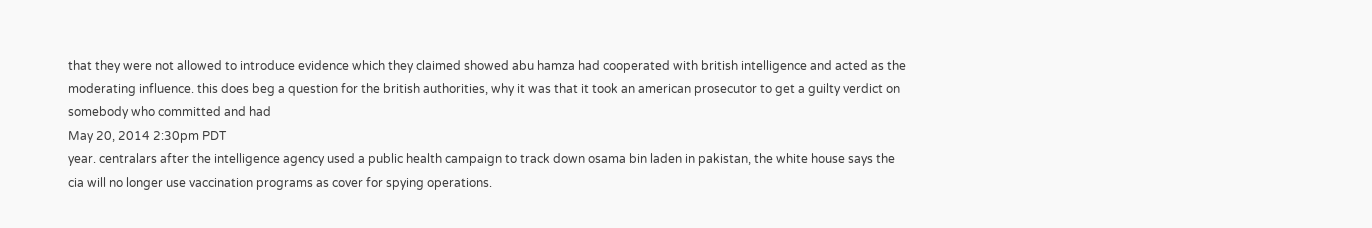that they were not allowed to introduce evidence which they claimed showed abu hamza had cooperated with british intelligence and acted as the moderating influence. this does beg a question for the british authorities, why it was that it took an american prosecutor to get a guilty verdict on somebody who committed and had
May 20, 2014 2:30pm PDT
year. centralars after the intelligence agency used a public health campaign to track down osama bin laden in pakistan, the white house says the cia will no longer use vaccination programs as cover for spying operations.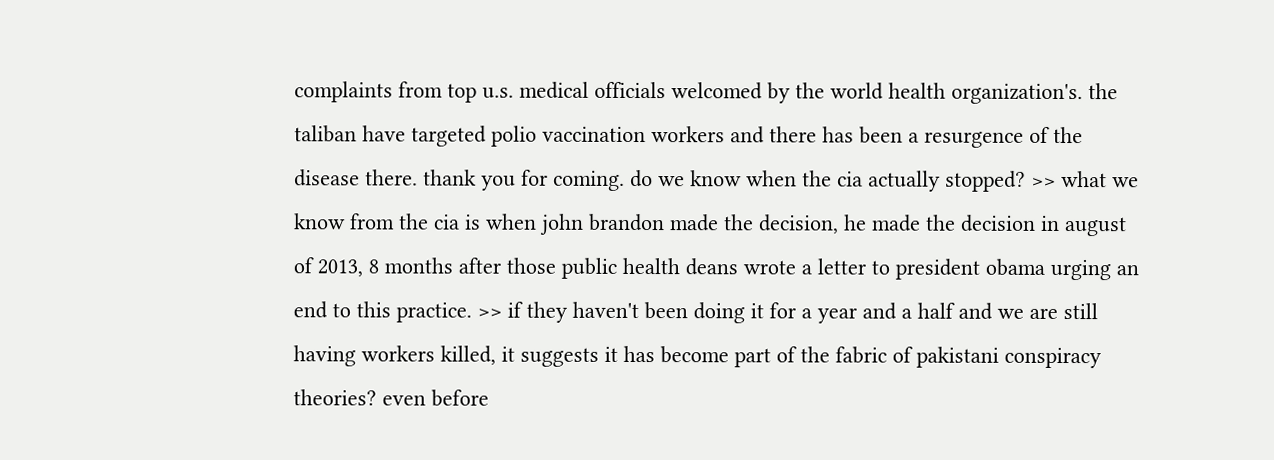complaints from top u.s. medical officials welcomed by the world health organization's. the taliban have targeted polio vaccination workers and there has been a resurgence of the disease there. thank you for coming. do we know when the cia actually stopped? >> what we know from the cia is when john brandon made the decision, he made the decision in august of 2013, 8 months after those public health deans wrote a letter to president obama urging an end to this practice. >> if they haven't been doing it for a year and a half and we are still having workers killed, it suggests it has become part of the fabric of pakistani conspiracy theories? even before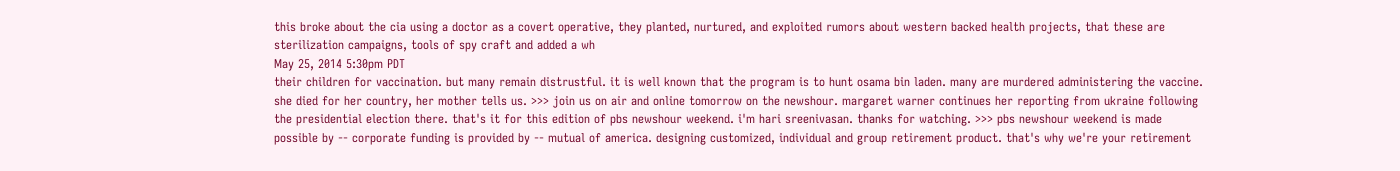this broke about the cia using a doctor as a covert operative, they planted, nurtured, and exploited rumors about western backed health projects, that these are sterilization campaigns, tools of spy craft and added a wh
May 25, 2014 5:30pm PDT
their children for vaccination. but many remain distrustful. it is well known that the program is to hunt osama bin laden. many are murdered administering the vaccine. she died for her country, her mother tells us. >>> join us on air and online tomorrow on the newshour. margaret warner continues her reporting from ukraine following the presidential election there. that's it for this edition of pbs newshour weekend. i'm hari sreenivasan. thanks for watching. >>> pbs newshour weekend is made possible by -- corporate funding is provided by -- mutual of america. designing customized, individual and group retirement product. that's why we're your retirement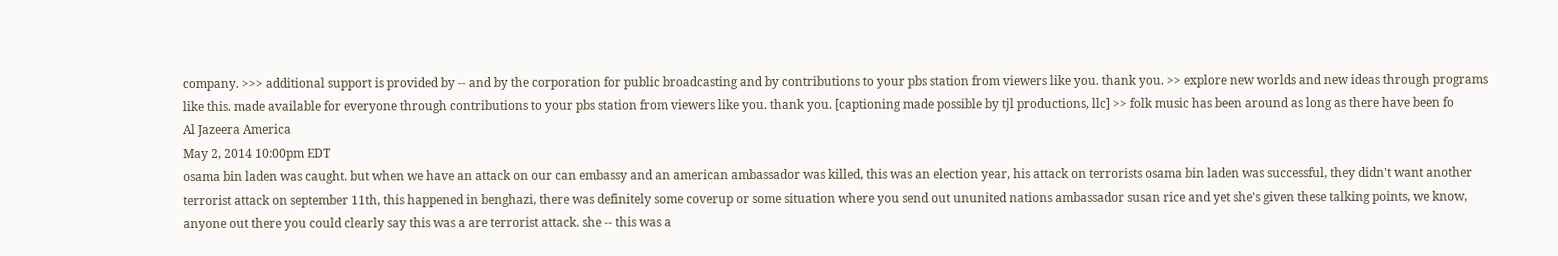company. >>> additional support is provided by -- and by the corporation for public broadcasting and by contributions to your pbs station from viewers like you. thank you. >> explore new worlds and new ideas through programs like this. made available for everyone through contributions to your pbs station from viewers like you. thank you. [captioning made possible by tjl productions, llc] >> folk music has been around as long as there have been fo
Al Jazeera America
May 2, 2014 10:00pm EDT
osama bin laden was caught. but when we have an attack on our can embassy and an american ambassador was killed, this was an election year, his attack on terrorists osama bin laden was successful, they didn't want another terrorist attack on september 11th, this happened in benghazi, there was definitely some coverup or some situation where you send out ununited nations ambassador susan rice and yet she's given these talking points, we know, anyone out there you could clearly say this was a are terrorist attack. she -- this was a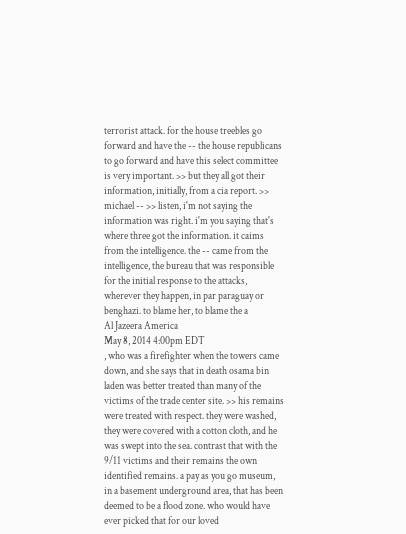terrorist attack. for the house treebles go forward and have the -- the house republicans to go forward and have this select committee is very important. >> but they all got their information, initially, from a cia report. >> michael -- >> listen, i'm not saying the information was right. i'm you saying that's where three got the information. it caims from the intelligence. the -- came from the intelligence, the bureau that was responsible for the initial response to the attacks, wherever they happen, in par paraguay or benghazi. to blame her, to blame the a
Al Jazeera America
May 8, 2014 4:00pm EDT
, who was a firefighter when the towers came down, and she says that in death osama bin laden was better treated than many of the victims of the trade center site. >> his remains were treated with respect. they were washed, they were covered with a cotton cloth, and he was swept into the sea. contrast that with the 9/11 victims and their remains the own identified remains. a pay as you go museum, in a basement underground area, that has been deemed to be a flood zone. who would have ever picked that for our loved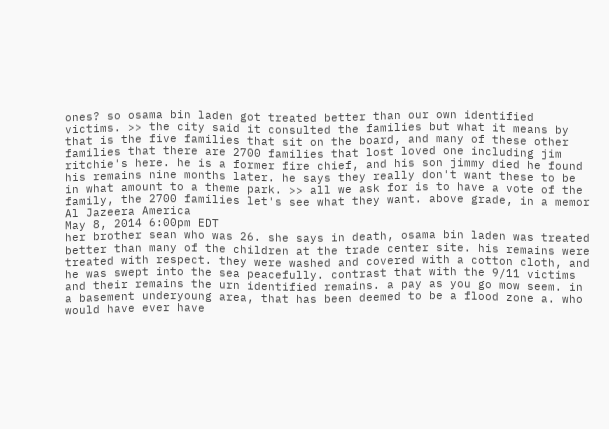ones? so osama bin laden got treated better than our own identified victims. >> the city said it consulted the families but what it means by that is the five families that sit on the board, and many of these other families that there are 2700 families that lost loved one including jim ritchie's here. he is a former fire chief, and his son jimmy died he found his remains nine months later. he says they really don't want these to be in what amount to a theme park. >> all we ask for is to have a vote of the family, the 2700 families let's see what they want. above grade, in a memor
Al Jazeera America
May 8, 2014 6:00pm EDT
her brother sean who was 26. she says in death, osama bin laden was treated better than many of the children at the trade center site. his remains were treated with respect. they were washed and covered with a cotton cloth, and he was swept into the sea peacefully. contrast that with the 9/11 victims and their remains the urn identified remains. a pay as you go mow seem. in a basement underyoung area, that has been deemed to be a flood zone a. who would have ever have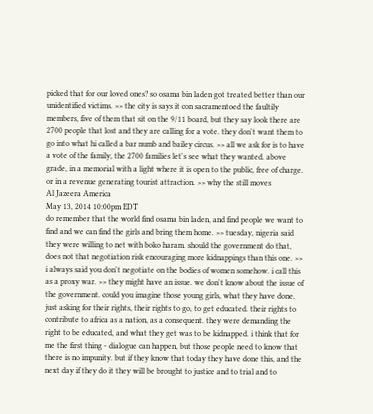picked that for our loved ones? so osama bin laden got treated better than our unidentified victims. >> the city is says it con sacramentoed the faultily members, five of them that sit on the 9/11 board, but they say look there are 2700 people that lost and they are calling for a vote. they don't want them to go into what hi called a bar numb and bailey circus. >> all we ask for is to have a vote of the family, the 2700 families let's see what they wanted. above grade, in a memorial with a light where it is open to the public, free of charge. or in a revenue generating tourist attraction. >> why the still moves
Al Jazeera America
May 13, 2014 10:00pm EDT
do remember that the world find osama bin laden, and find people we want to find and we can find the girls and bring them home. >> tuesday, nigeria said they were willing to net with boko haram. should the government do that, does not that negotiation risk encouraging more kidnappings than this one. >> i always said you don't negotiate on the bodies of women somehow. i call this as a proxy war. >> they might have an issue. we don't know about the issue of the government. could you imagine those young girls, what they have done. just asking for their rights, their rights to go, to get educated. their rights to contribute to africa as a nation, as a consequent. they were demanding the right to be educated, and what they get was to be kidnapped. i think that for me the first thing - dialogue can happen, but those people need to know that there is no impunity. but if they know that today they have done this, and the next day if they do it they will be brought to justice and to trial and to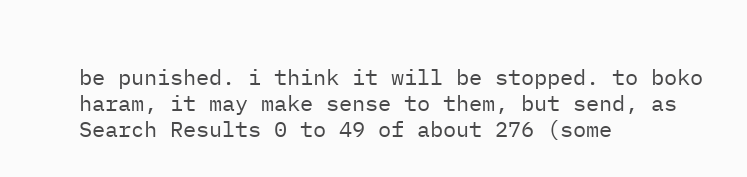be punished. i think it will be stopped. to boko haram, it may make sense to them, but send, as
Search Results 0 to 49 of about 276 (some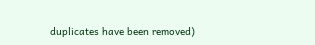duplicates have been removed)